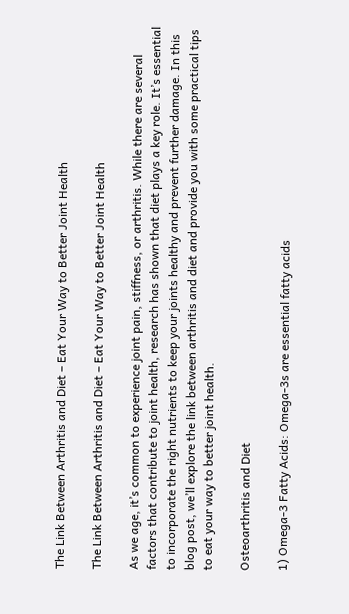The Link Between Arthritis and Diet – Eat Your Way to Better Joint Health

The Link Between Arthritis and Diet – Eat Your Way to Better Joint Health

As we age, it’s common to experience joint pain, stiffness, or arthritis. While there are several factors that contribute to joint health, research has shown that diet plays a key role. It’s essential to incorporate the right nutrients to keep your joints healthy and prevent further damage. In this blog post, we’ll explore the link between arthritis and diet and provide you with some practical tips to eat your way to better joint health.

Osteoarthritis and Diet

1) Omega-3 Fatty Acids: Omega-3s are essential fatty acids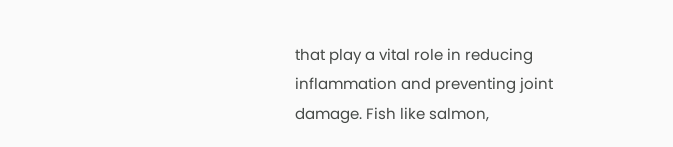that play a vital role in reducing inflammation and preventing joint damage. Fish like salmon,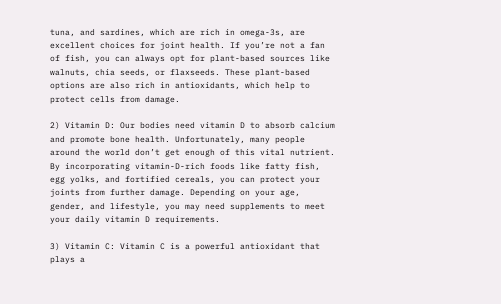tuna, and sardines, which are rich in omega-3s, are excellent choices for joint health. If you’re not a fan of fish, you can always opt for plant-based sources like walnuts, chia seeds, or flaxseeds. These plant-based options are also rich in antioxidants, which help to protect cells from damage.

2) Vitamin D: Our bodies need vitamin D to absorb calcium and promote bone health. Unfortunately, many people around the world don’t get enough of this vital nutrient. By incorporating vitamin-D-rich foods like fatty fish, egg yolks, and fortified cereals, you can protect your joints from further damage. Depending on your age, gender, and lifestyle, you may need supplements to meet your daily vitamin D requirements.

3) Vitamin C: Vitamin C is a powerful antioxidant that plays a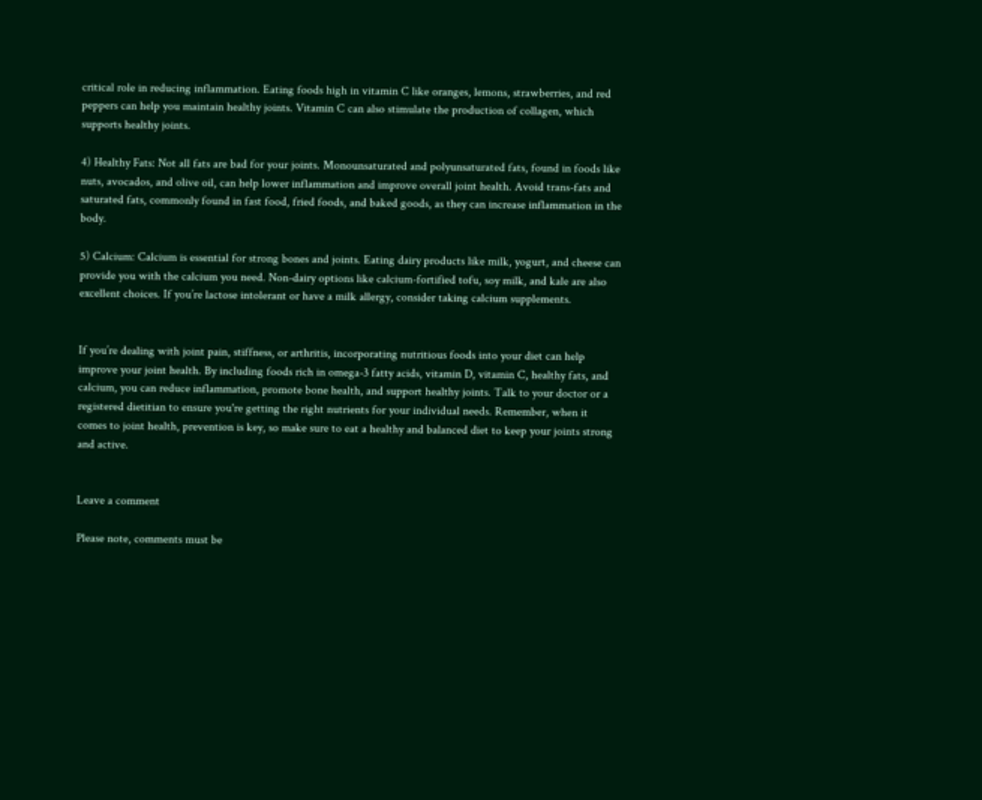critical role in reducing inflammation. Eating foods high in vitamin C like oranges, lemons, strawberries, and red peppers can help you maintain healthy joints. Vitamin C can also stimulate the production of collagen, which supports healthy joints.

4) Healthy Fats: Not all fats are bad for your joints. Monounsaturated and polyunsaturated fats, found in foods like nuts, avocados, and olive oil, can help lower inflammation and improve overall joint health. Avoid trans-fats and saturated fats, commonly found in fast food, fried foods, and baked goods, as they can increase inflammation in the body.

5) Calcium: Calcium is essential for strong bones and joints. Eating dairy products like milk, yogurt, and cheese can provide you with the calcium you need. Non-dairy options like calcium-fortified tofu, soy milk, and kale are also excellent choices. If you’re lactose intolerant or have a milk allergy, consider taking calcium supplements.


If you’re dealing with joint pain, stiffness, or arthritis, incorporating nutritious foods into your diet can help improve your joint health. By including foods rich in omega-3 fatty acids, vitamin D, vitamin C, healthy fats, and calcium, you can reduce inflammation, promote bone health, and support healthy joints. Talk to your doctor or a registered dietitian to ensure you're getting the right nutrients for your individual needs. Remember, when it comes to joint health, prevention is key, so make sure to eat a healthy and balanced diet to keep your joints strong and active.


Leave a comment

Please note, comments must be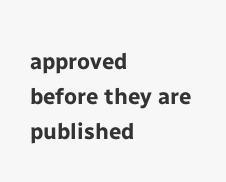approved before they are published